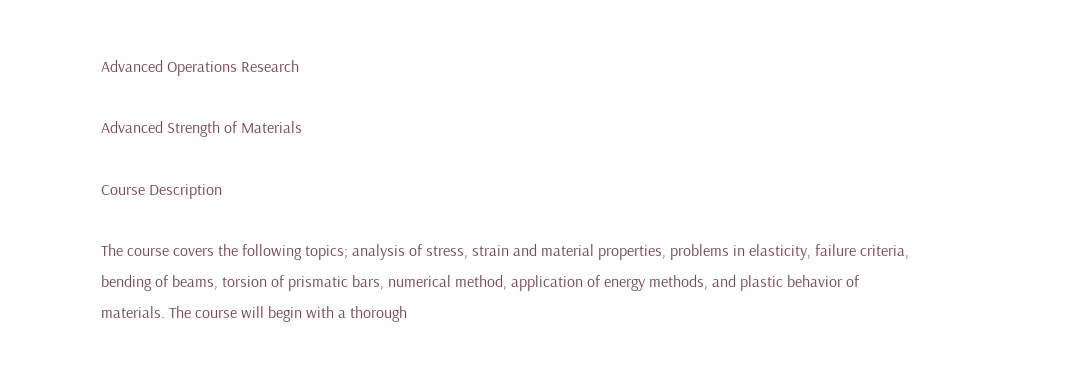Advanced Operations Research

Advanced Strength of Materials

Course Description

The course covers the following topics; analysis of stress, strain and material properties, problems in elasticity, failure criteria, bending of beams, torsion of prismatic bars, numerical method, application of energy methods, and plastic behavior of materials. The course will begin with a thorough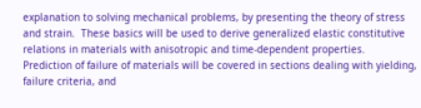explanation to solving mechanical problems, by presenting the theory of stress and strain.  These basics will be used to derive generalized elastic constitutive relations in materials with anisotropic and time-dependent properties.  Prediction of failure of materials will be covered in sections dealing with yielding, failure criteria, and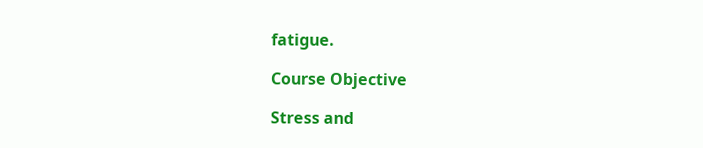fatigue.

Course Objective

Stress and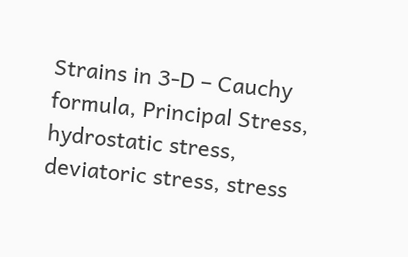Strains in 3-D – Cauchy formula, Principal Stress, hydrostatic stress, deviatoric stress, stress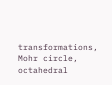transformations, Mohr circle, octahedral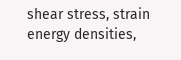shear stress, strain energy densities,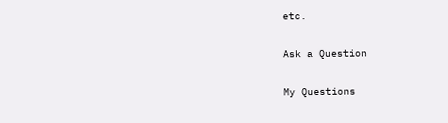etc.

Ask a Question

My Questions